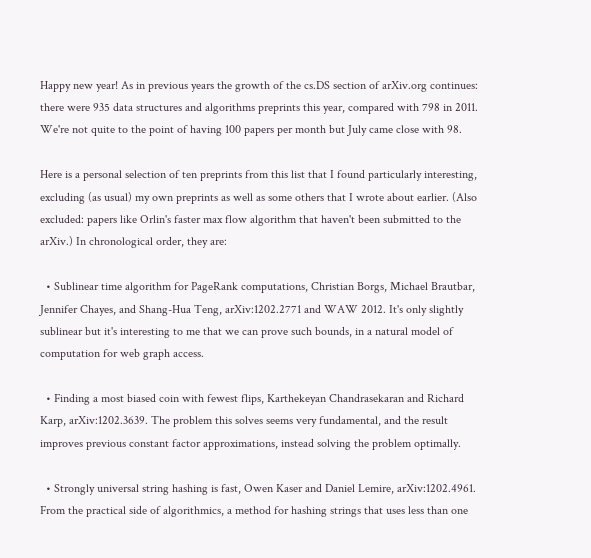Happy new year! As in previous years the growth of the cs.DS section of arXiv.org continues: there were 935 data structures and algorithms preprints this year, compared with 798 in 2011. We're not quite to the point of having 100 papers per month but July came close with 98.

Here is a personal selection of ten preprints from this list that I found particularly interesting, excluding (as usual) my own preprints as well as some others that I wrote about earlier. (Also excluded: papers like Orlin's faster max flow algorithm that haven't been submitted to the arXiv.) In chronological order, they are:

  • Sublinear time algorithm for PageRank computations, Christian Borgs, Michael Brautbar, Jennifer Chayes, and Shang-Hua Teng, arXiv:1202.2771 and WAW 2012. It's only slightly sublinear but it's interesting to me that we can prove such bounds, in a natural model of computation for web graph access.

  • Finding a most biased coin with fewest flips, Karthekeyan Chandrasekaran and Richard Karp, arXiv:1202.3639. The problem this solves seems very fundamental, and the result improves previous constant factor approximations, instead solving the problem optimally.

  • Strongly universal string hashing is fast, Owen Kaser and Daniel Lemire, arXiv:1202.4961. From the practical side of algorithmics, a method for hashing strings that uses less than one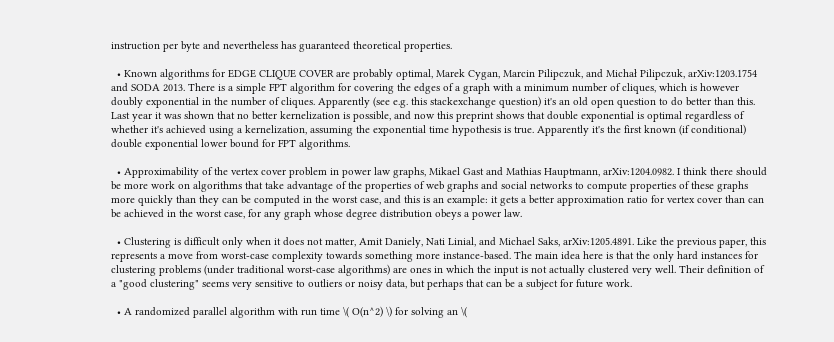instruction per byte and nevertheless has guaranteed theoretical properties.

  • Known algorithms for EDGE CLIQUE COVER are probably optimal, Marek Cygan, Marcin Pilipczuk, and Michał Pilipczuk, arXiv:1203.1754 and SODA 2013. There is a simple FPT algorithm for covering the edges of a graph with a minimum number of cliques, which is however doubly exponential in the number of cliques. Apparently (see e.g. this stackexchange question) it's an old open question to do better than this. Last year it was shown that no better kernelization is possible, and now this preprint shows that double exponential is optimal regardless of whether it's achieved using a kernelization, assuming the exponential time hypothesis is true. Apparently it's the first known (if conditional) double exponential lower bound for FPT algorithms.

  • Approximability of the vertex cover problem in power law graphs, Mikael Gast and Mathias Hauptmann, arXiv:1204.0982. I think there should be more work on algorithms that take advantage of the properties of web graphs and social networks to compute properties of these graphs more quickly than they can be computed in the worst case, and this is an example: it gets a better approximation ratio for vertex cover than can be achieved in the worst case, for any graph whose degree distribution obeys a power law.

  • Clustering is difficult only when it does not matter, Amit Daniely, Nati Linial, and Michael Saks, arXiv:1205.4891. Like the previous paper, this represents a move from worst-case complexity towards something more instance-based. The main idea here is that the only hard instances for clustering problems (under traditional worst-case algorithms) are ones in which the input is not actually clustered very well. Their definition of a "good clustering" seems very sensitive to outliers or noisy data, but perhaps that can be a subject for future work.

  • A randomized parallel algorithm with run time \( O(n^2) \) for solving an \(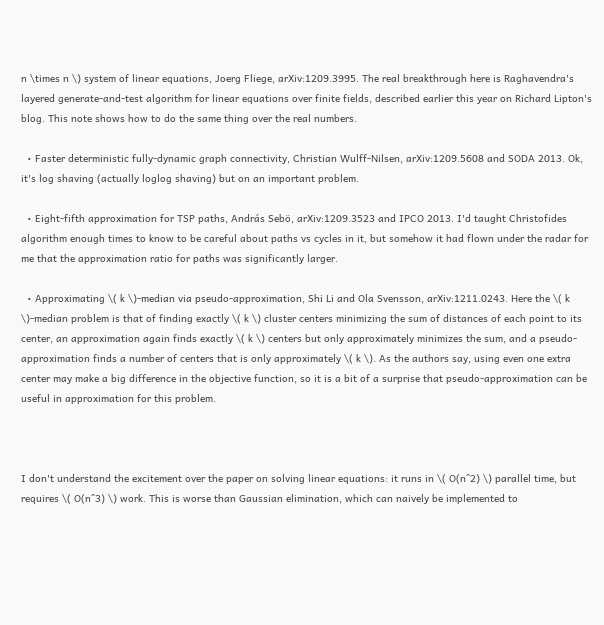n \times n \) system of linear equations, Joerg Fliege, arXiv:1209.3995. The real breakthrough here is Raghavendra's layered generate-and-test algorithm for linear equations over finite fields, described earlier this year on Richard Lipton's blog. This note shows how to do the same thing over the real numbers.

  • Faster deterministic fully-dynamic graph connectivity, Christian Wulff-Nilsen, arXiv:1209.5608 and SODA 2013. Ok, it's log shaving (actually loglog shaving) but on an important problem.

  • Eight-fifth approximation for TSP paths, András Sebö, arXiv:1209.3523 and IPCO 2013. I'd taught Christofides algorithm enough times to know to be careful about paths vs cycles in it, but somehow it had flown under the radar for me that the approximation ratio for paths was significantly larger.

  • Approximating \( k \)-median via pseudo-approximation, Shi Li and Ola Svensson, arXiv:1211.0243. Here the \( k \)-median problem is that of finding exactly \( k \) cluster centers minimizing the sum of distances of each point to its center, an approximation again finds exactly \( k \) centers but only approximately minimizes the sum, and a pseudo-approximation finds a number of centers that is only approximately \( k \). As the authors say, using even one extra center may make a big difference in the objective function, so it is a bit of a surprise that pseudo-approximation can be useful in approximation for this problem.



I don't understand the excitement over the paper on solving linear equations: it runs in \( O(n^2) \) parallel time, but requires \( O(n^3) \) work. This is worse than Gaussian elimination, which can naively be implemented to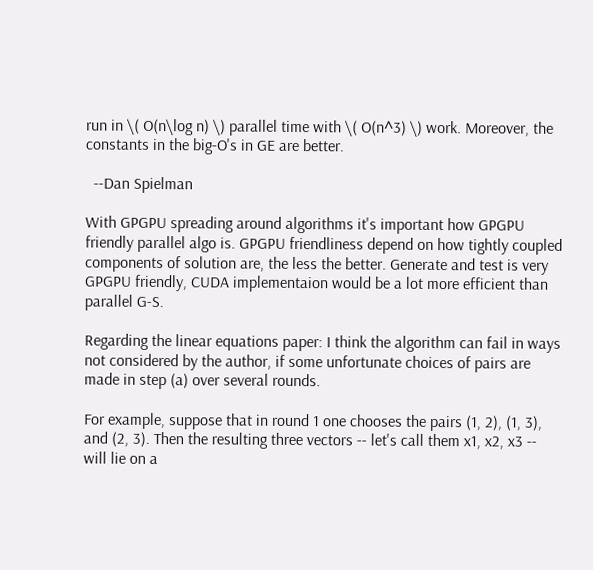run in \( O(n\log n) \) parallel time with \( O(n^3) \) work. Moreover, the constants in the big-O's in GE are better.

  --Dan Spielman

With GPGPU spreading around algorithms it's important how GPGPU friendly parallel algo is. GPGPU friendliness depend on how tightly coupled components of solution are, the less the better. Generate and test is very GPGPU friendly, CUDA implementaion would be a lot more efficient than parallel G-S.

Regarding the linear equations paper: I think the algorithm can fail in ways not considered by the author, if some unfortunate choices of pairs are made in step (a) over several rounds.

For example, suppose that in round 1 one chooses the pairs (1, 2), (1, 3), and (2, 3). Then the resulting three vectors -- let's call them x1, x2, x3 -- will lie on a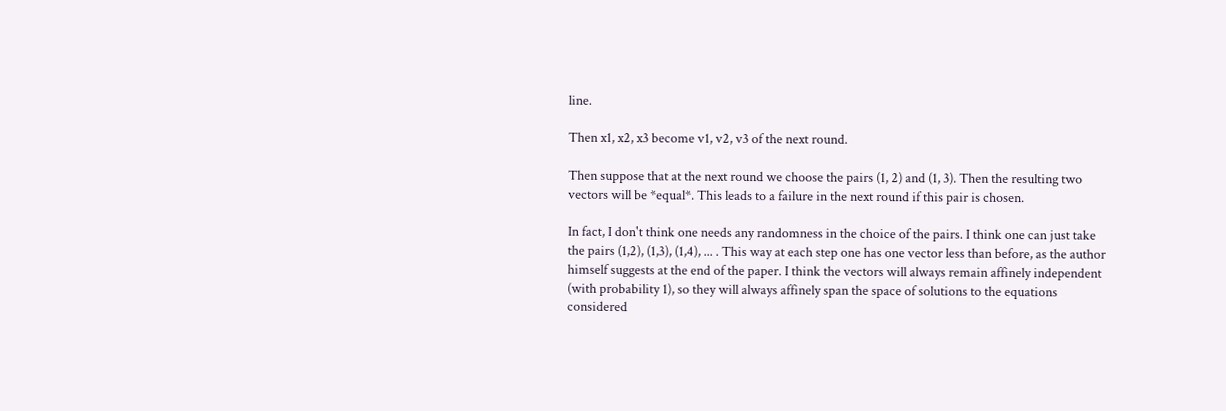line.

Then x1, x2, x3 become v1, v2, v3 of the next round.

Then suppose that at the next round we choose the pairs (1, 2) and (1, 3). Then the resulting two vectors will be *equal*. This leads to a failure in the next round if this pair is chosen.

In fact, I don't think one needs any randomness in the choice of the pairs. I think one can just take the pairs (1,2), (1,3), (1,4), ... . This way at each step one has one vector less than before, as the author himself suggests at the end of the paper. I think the vectors will always remain affinely independent (with probability 1), so they will always affinely span the space of solutions to the equations considered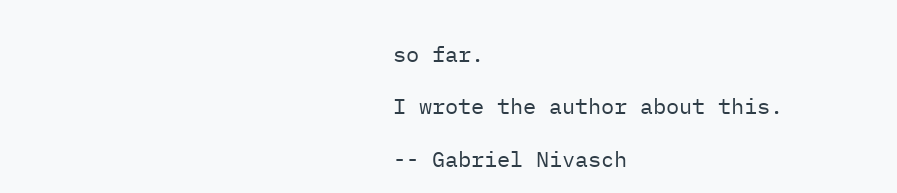so far.

I wrote the author about this.

-- Gabriel Nivasch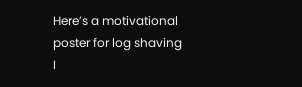Here’s a motivational poster for log shaving I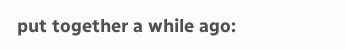put together a while ago: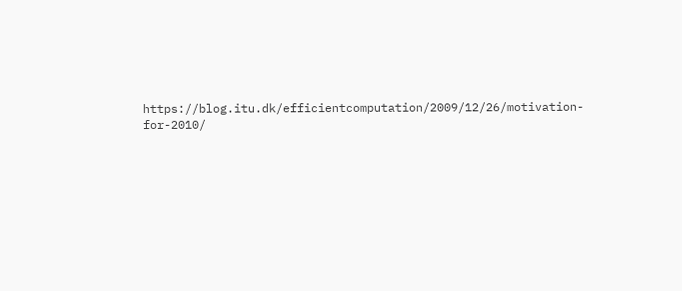https://blog.itu.dk/efficientcomputation/2009/12/26/motivation-for-2010/